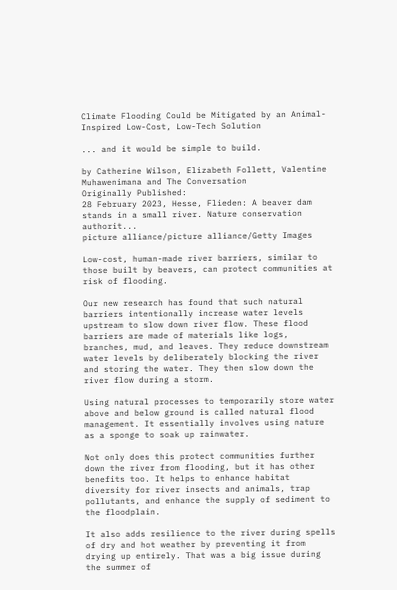Climate Flooding Could be Mitigated by an Animal-Inspired Low-Cost, Low-Tech Solution

... and it would be simple to build.

by Catherine Wilson, Elizabeth Follett, Valentine Muhawenimana and The Conversation
Originally Published:
28 February 2023, Hesse, Flieden: A beaver dam stands in a small river. Nature conservation authorit...
picture alliance/picture alliance/Getty Images

Low-cost, human-made river barriers, similar to those built by beavers, can protect communities at risk of flooding.

Our new research has found that such natural barriers intentionally increase water levels upstream to slow down river flow. These flood barriers are made of materials like logs, branches, mud, and leaves. They reduce downstream water levels by deliberately blocking the river and storing the water. They then slow down the river flow during a storm.

Using natural processes to temporarily store water above and below ground is called natural flood management. It essentially involves using nature as a sponge to soak up rainwater.

Not only does this protect communities further down the river from flooding, but it has other benefits too. It helps to enhance habitat diversity for river insects and animals, trap pollutants, and enhance the supply of sediment to the floodplain.

It also adds resilience to the river during spells of dry and hot weather by preventing it from drying up entirely. That was a big issue during the summer of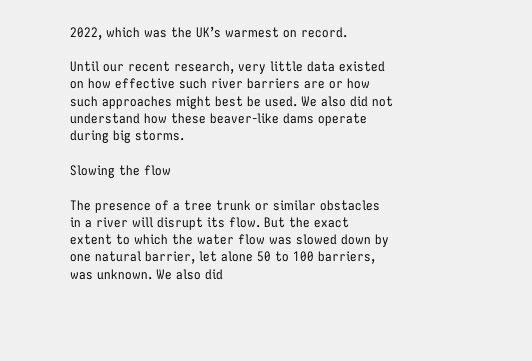2022, which was the UK’s warmest on record.

Until our recent research, very little data existed on how effective such river barriers are or how such approaches might best be used. We also did not understand how these beaver-like dams operate during big storms.

Slowing the flow

The presence of a tree trunk or similar obstacles in a river will disrupt its flow. But the exact extent to which the water flow was slowed down by one natural barrier, let alone 50 to 100 barriers, was unknown. We also did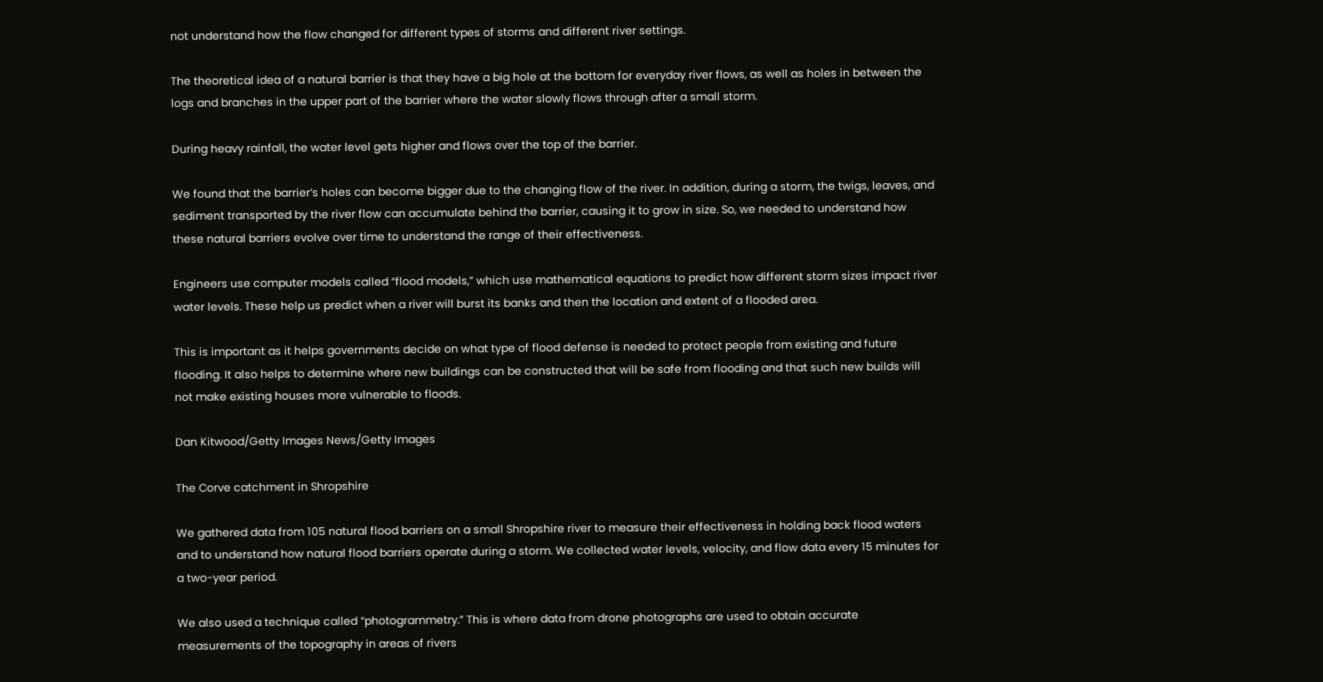not understand how the flow changed for different types of storms and different river settings.

The theoretical idea of a natural barrier is that they have a big hole at the bottom for everyday river flows, as well as holes in between the logs and branches in the upper part of the barrier where the water slowly flows through after a small storm.

During heavy rainfall, the water level gets higher and flows over the top of the barrier.

We found that the barrier’s holes can become bigger due to the changing flow of the river. In addition, during a storm, the twigs, leaves, and sediment transported by the river flow can accumulate behind the barrier, causing it to grow in size. So, we needed to understand how these natural barriers evolve over time to understand the range of their effectiveness.

Engineers use computer models called “flood models,” which use mathematical equations to predict how different storm sizes impact river water levels. These help us predict when a river will burst its banks and then the location and extent of a flooded area.

This is important as it helps governments decide on what type of flood defense is needed to protect people from existing and future flooding. It also helps to determine where new buildings can be constructed that will be safe from flooding and that such new builds will not make existing houses more vulnerable to floods.

Dan Kitwood/Getty Images News/Getty Images

The Corve catchment in Shropshire

We gathered data from 105 natural flood barriers on a small Shropshire river to measure their effectiveness in holding back flood waters and to understand how natural flood barriers operate during a storm. We collected water levels, velocity, and flow data every 15 minutes for a two-year period.

We also used a technique called “photogrammetry.” This is where data from drone photographs are used to obtain accurate measurements of the topography in areas of rivers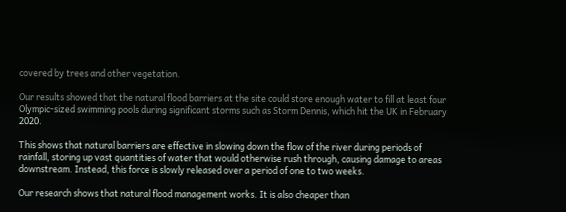covered by trees and other vegetation.

Our results showed that the natural flood barriers at the site could store enough water to fill at least four Olympic-sized swimming pools during significant storms such as Storm Dennis, which hit the UK in February 2020.

This shows that natural barriers are effective in slowing down the flow of the river during periods of rainfall, storing up vast quantities of water that would otherwise rush through, causing damage to areas downstream. Instead, this force is slowly released over a period of one to two weeks.

Our research shows that natural flood management works. It is also cheaper than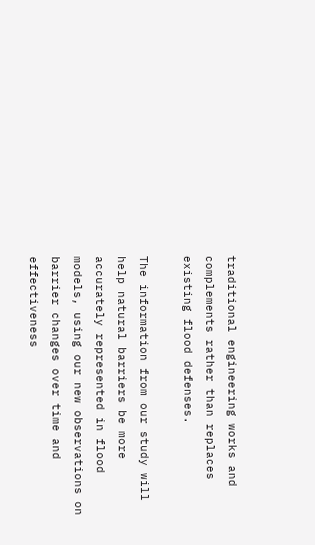traditional engineering works and complements rather than replaces existing flood defenses.

The information from our study will help natural barriers be more accurately represented in flood models, using our new observations on barrier changes over time and effectiveness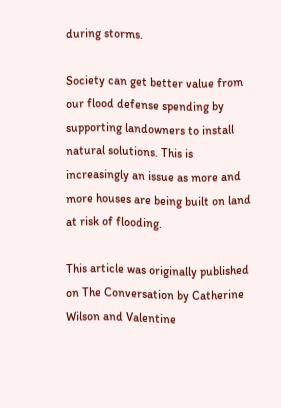during storms.

Society can get better value from our flood defense spending by supporting landowners to install natural solutions. This is increasingly an issue as more and more houses are being built on land at risk of flooding.

This article was originally published on The Conversation by Catherine Wilson and Valentine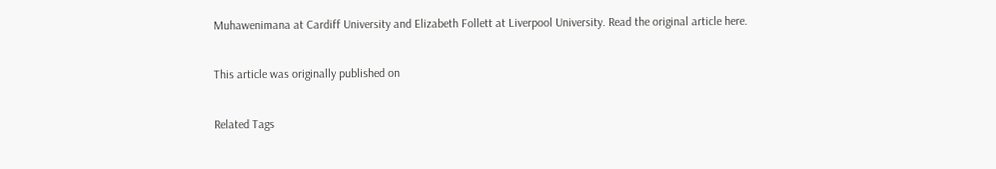Muhawenimana at Cardiff University and Elizabeth Follett at Liverpool University. Read the original article here.

This article was originally published on

Related Tags